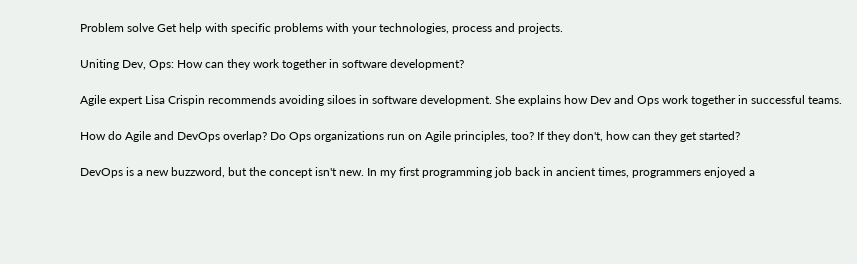Problem solve Get help with specific problems with your technologies, process and projects.

Uniting Dev, Ops: How can they work together in software development?

Agile expert Lisa Crispin recommends avoiding siloes in software development. She explains how Dev and Ops work together in successful teams.

How do Agile and DevOps overlap? Do Ops organizations run on Agile principles, too? If they don't, how can they get started?

DevOps is a new buzzword, but the concept isn't new. In my first programming job back in ancient times, programmers enjoyed a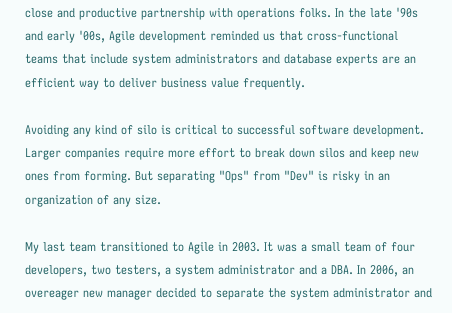close and productive partnership with operations folks. In the late '90s and early '00s, Agile development reminded us that cross-functional teams that include system administrators and database experts are an efficient way to deliver business value frequently.

Avoiding any kind of silo is critical to successful software development. Larger companies require more effort to break down silos and keep new ones from forming. But separating "Ops" from "Dev" is risky in an organization of any size.

My last team transitioned to Agile in 2003. It was a small team of four developers, two testers, a system administrator and a DBA. In 2006, an overeager new manager decided to separate the system administrator and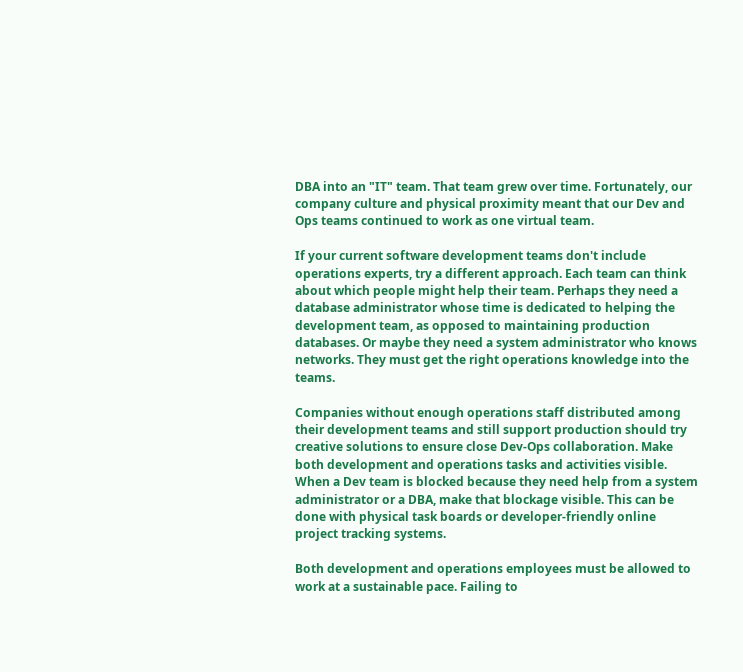DBA into an "IT" team. That team grew over time. Fortunately, our company culture and physical proximity meant that our Dev and Ops teams continued to work as one virtual team.

If your current software development teams don't include operations experts, try a different approach. Each team can think about which people might help their team. Perhaps they need a database administrator whose time is dedicated to helping the development team, as opposed to maintaining production databases. Or maybe they need a system administrator who knows networks. They must get the right operations knowledge into the teams.

Companies without enough operations staff distributed among their development teams and still support production should try creative solutions to ensure close Dev-Ops collaboration. Make both development and operations tasks and activities visible. When a Dev team is blocked because they need help from a system administrator or a DBA, make that blockage visible. This can be done with physical task boards or developer-friendly online project tracking systems.

Both development and operations employees must be allowed to work at a sustainable pace. Failing to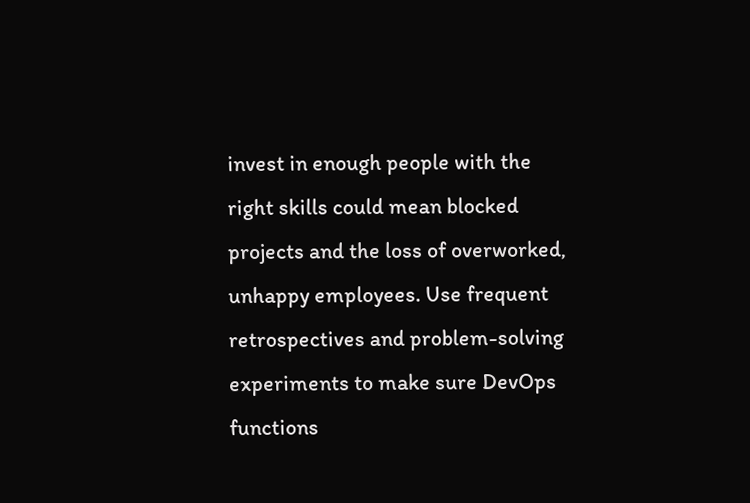invest in enough people with the right skills could mean blocked projects and the loss of overworked, unhappy employees. Use frequent retrospectives and problem-solving experiments to make sure DevOps functions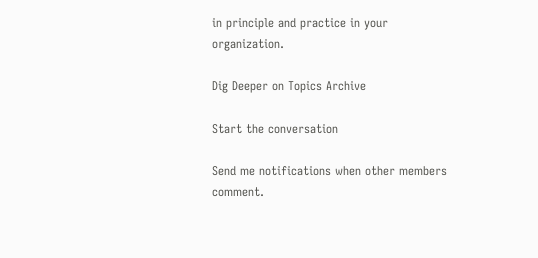in principle and practice in your organization.

Dig Deeper on Topics Archive

Start the conversation

Send me notifications when other members comment.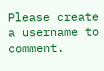Please create a username to comment.